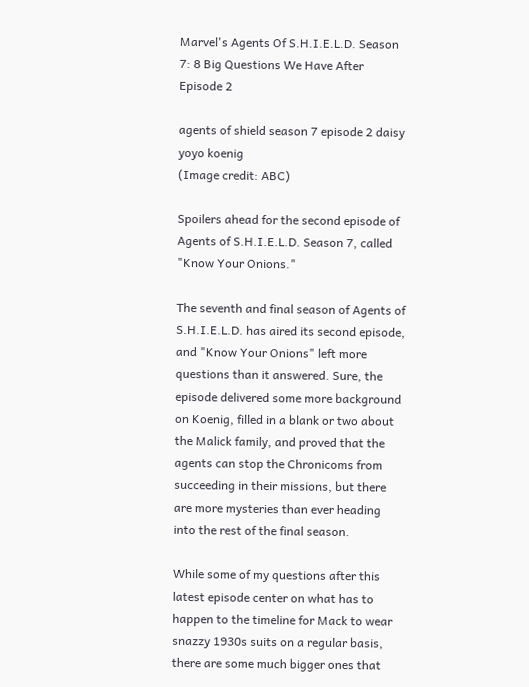Marvel's Agents Of S.H.I.E.L.D. Season 7: 8 Big Questions We Have After Episode 2

agents of shield season 7 episode 2 daisy yoyo koenig
(Image credit: ABC)

Spoilers ahead for the second episode of Agents of S.H.I.E.L.D. Season 7, called "Know Your Onions."

The seventh and final season of Agents of S.H.I.E.L.D. has aired its second episode, and "Know Your Onions" left more questions than it answered. Sure, the episode delivered some more background on Koenig, filled in a blank or two about the Malick family, and proved that the agents can stop the Chronicoms from succeeding in their missions, but there are more mysteries than ever heading into the rest of the final season.

While some of my questions after this latest episode center on what has to happen to the timeline for Mack to wear snazzy 1930s suits on a regular basis, there are some much bigger ones that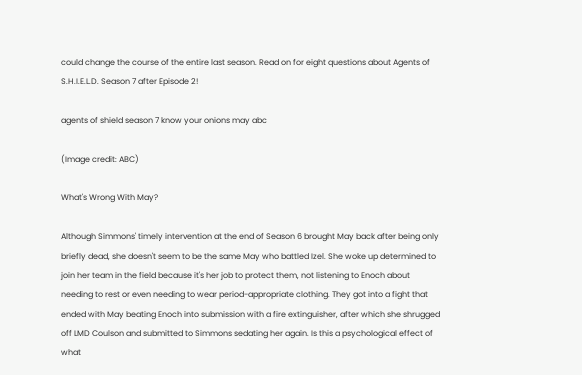could change the course of the entire last season. Read on for eight questions about Agents of S.H.I.E.L.D. Season 7 after Episode 2!

agents of shield season 7 know your onions may abc

(Image credit: ABC)

What's Wrong With May?

Although Simmons' timely intervention at the end of Season 6 brought May back after being only briefly dead, she doesn't seem to be the same May who battled Izel. She woke up determined to join her team in the field because it's her job to protect them, not listening to Enoch about needing to rest or even needing to wear period-appropriate clothing. They got into a fight that ended with May beating Enoch into submission with a fire extinguisher, after which she shrugged off LMD Coulson and submitted to Simmons sedating her again. Is this a psychological effect of what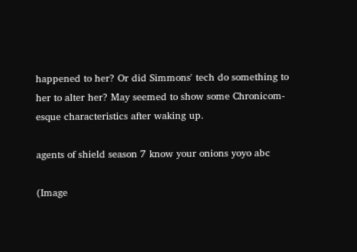happened to her? Or did Simmons' tech do something to her to alter her? May seemed to show some Chronicom-esque characteristics after waking up.

agents of shield season 7 know your onions yoyo abc

(Image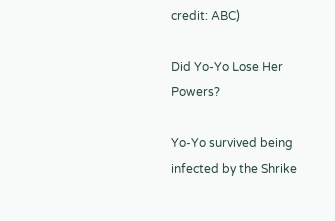credit: ABC)

Did Yo-Yo Lose Her Powers?

Yo-Yo survived being infected by the Shrike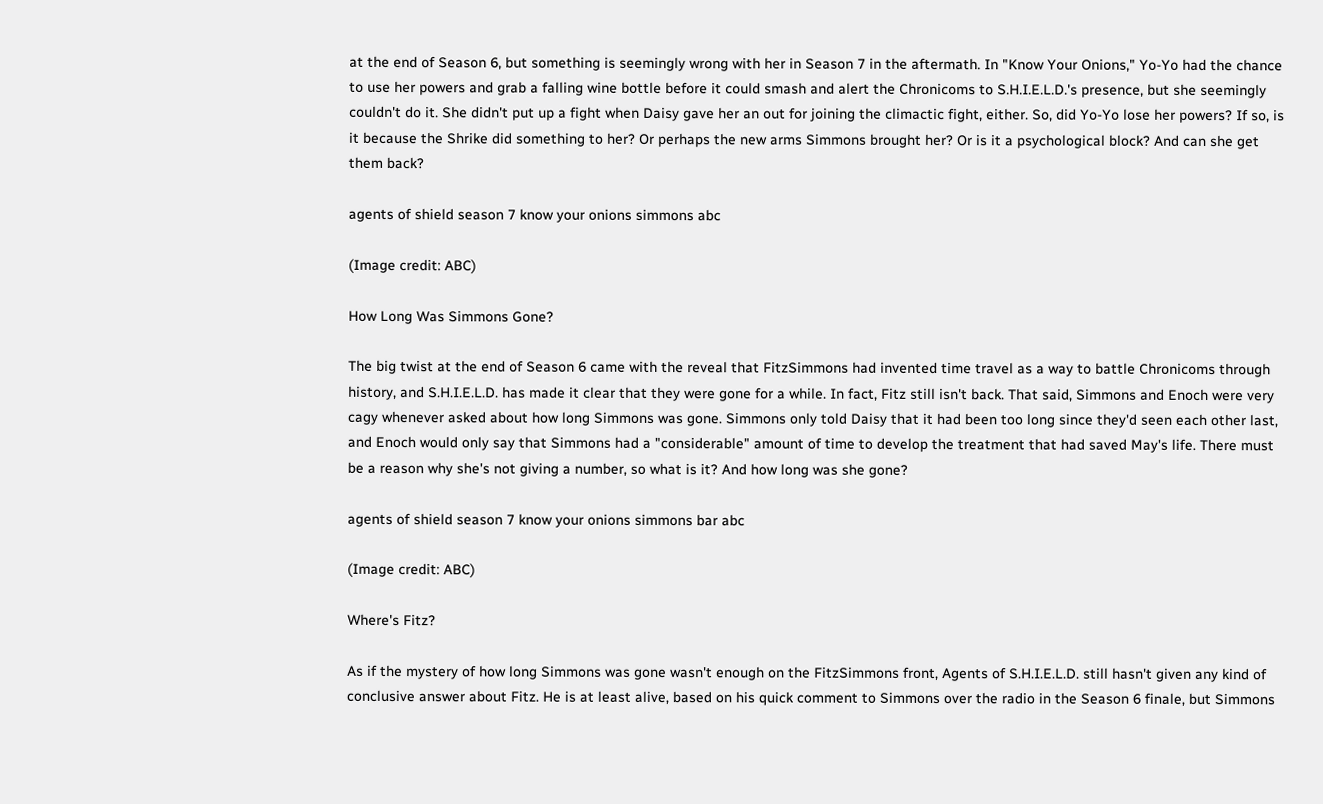at the end of Season 6, but something is seemingly wrong with her in Season 7 in the aftermath. In "Know Your Onions," Yo-Yo had the chance to use her powers and grab a falling wine bottle before it could smash and alert the Chronicoms to S.H.I.E.L.D.'s presence, but she seemingly couldn't do it. She didn't put up a fight when Daisy gave her an out for joining the climactic fight, either. So, did Yo-Yo lose her powers? If so, is it because the Shrike did something to her? Or perhaps the new arms Simmons brought her? Or is it a psychological block? And can she get them back?

agents of shield season 7 know your onions simmons abc

(Image credit: ABC)

How Long Was Simmons Gone?

The big twist at the end of Season 6 came with the reveal that FitzSimmons had invented time travel as a way to battle Chronicoms through history, and S.H.I.E.L.D. has made it clear that they were gone for a while. In fact, Fitz still isn't back. That said, Simmons and Enoch were very cagy whenever asked about how long Simmons was gone. Simmons only told Daisy that it had been too long since they'd seen each other last, and Enoch would only say that Simmons had a "considerable" amount of time to develop the treatment that had saved May's life. There must be a reason why she's not giving a number, so what is it? And how long was she gone?

agents of shield season 7 know your onions simmons bar abc

(Image credit: ABC)

Where's Fitz?

As if the mystery of how long Simmons was gone wasn't enough on the FitzSimmons front, Agents of S.H.I.E.L.D. still hasn't given any kind of conclusive answer about Fitz. He is at least alive, based on his quick comment to Simmons over the radio in the Season 6 finale, but Simmons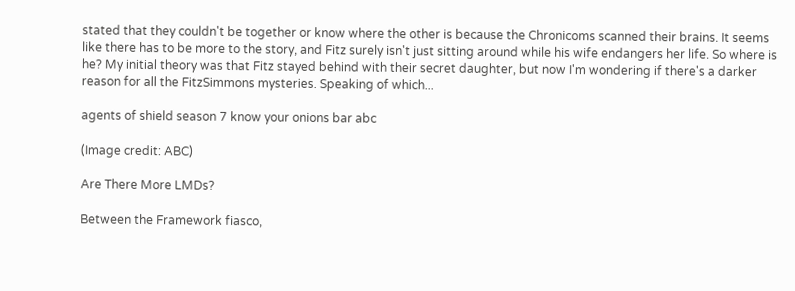stated that they couldn't be together or know where the other is because the Chronicoms scanned their brains. It seems like there has to be more to the story, and Fitz surely isn't just sitting around while his wife endangers her life. So where is he? My initial theory was that Fitz stayed behind with their secret daughter, but now I'm wondering if there's a darker reason for all the FitzSimmons mysteries. Speaking of which...

agents of shield season 7 know your onions bar abc

(Image credit: ABC)

Are There More LMDs?

Between the Framework fiasco,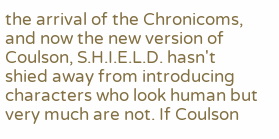the arrival of the Chronicoms, and now the new version of Coulson, S.H.I.E.L.D. hasn't shied away from introducing characters who look human but very much are not. If Coulson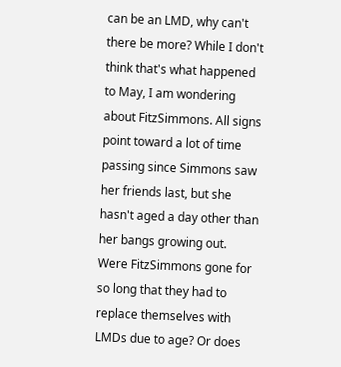can be an LMD, why can't there be more? While I don't think that's what happened to May, I am wondering about FitzSimmons. All signs point toward a lot of time passing since Simmons saw her friends last, but she hasn't aged a day other than her bangs growing out. Were FitzSimmons gone for so long that they had to replace themselves with LMDs due to age? Or does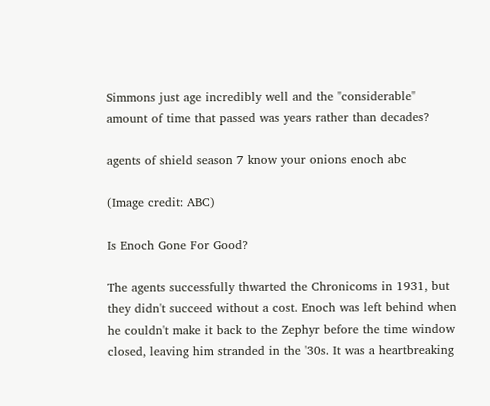Simmons just age incredibly well and the "considerable" amount of time that passed was years rather than decades?

agents of shield season 7 know your onions enoch abc

(Image credit: ABC)

Is Enoch Gone For Good?

The agents successfully thwarted the Chronicoms in 1931, but they didn't succeed without a cost. Enoch was left behind when he couldn't make it back to the Zephyr before the time window closed, leaving him stranded in the '30s. It was a heartbreaking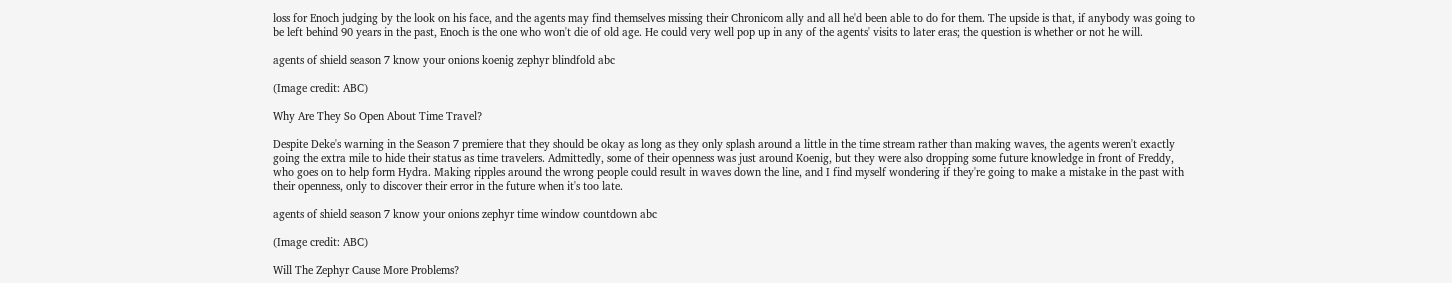loss for Enoch judging by the look on his face, and the agents may find themselves missing their Chronicom ally and all he'd been able to do for them. The upside is that, if anybody was going to be left behind 90 years in the past, Enoch is the one who won't die of old age. He could very well pop up in any of the agents' visits to later eras; the question is whether or not he will.

agents of shield season 7 know your onions koenig zephyr blindfold abc

(Image credit: ABC)

Why Are They So Open About Time Travel?

Despite Deke's warning in the Season 7 premiere that they should be okay as long as they only splash around a little in the time stream rather than making waves, the agents weren't exactly going the extra mile to hide their status as time travelers. Admittedly, some of their openness was just around Koenig, but they were also dropping some future knowledge in front of Freddy, who goes on to help form Hydra. Making ripples around the wrong people could result in waves down the line, and I find myself wondering if they're going to make a mistake in the past with their openness, only to discover their error in the future when it's too late.

agents of shield season 7 know your onions zephyr time window countdown abc

(Image credit: ABC)

Will The Zephyr Cause More Problems?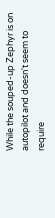While the souped-up Zephyr is on autopilot and doesn't seem to require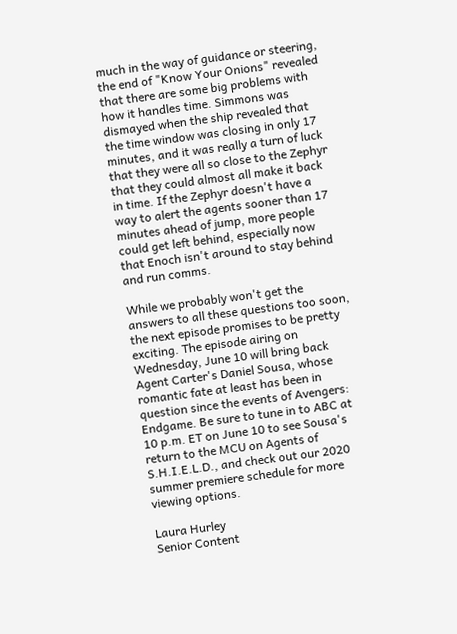much in the way of guidance or steering, the end of "Know Your Onions" revealed that there are some big problems with how it handles time. Simmons was dismayed when the ship revealed that the time window was closing in only 17 minutes, and it was really a turn of luck that they were all so close to the Zephyr that they could almost all make it back in time. If the Zephyr doesn't have a way to alert the agents sooner than 17 minutes ahead of jump, more people could get left behind, especially now that Enoch isn't around to stay behind and run comms.

While we probably won't get the answers to all these questions too soon, the next episode promises to be pretty exciting. The episode airing on Wednesday, June 10 will bring back Agent Carter's Daniel Sousa, whose romantic fate at least has been in question since the events of Avengers: Endgame. Be sure to tune in to ABC at 10 p.m. ET on June 10 to see Sousa's return to the MCU on Agents of S.H.I.E.L.D., and check out our 2020 summer premiere schedule for more viewing options.

Laura Hurley
Senior Content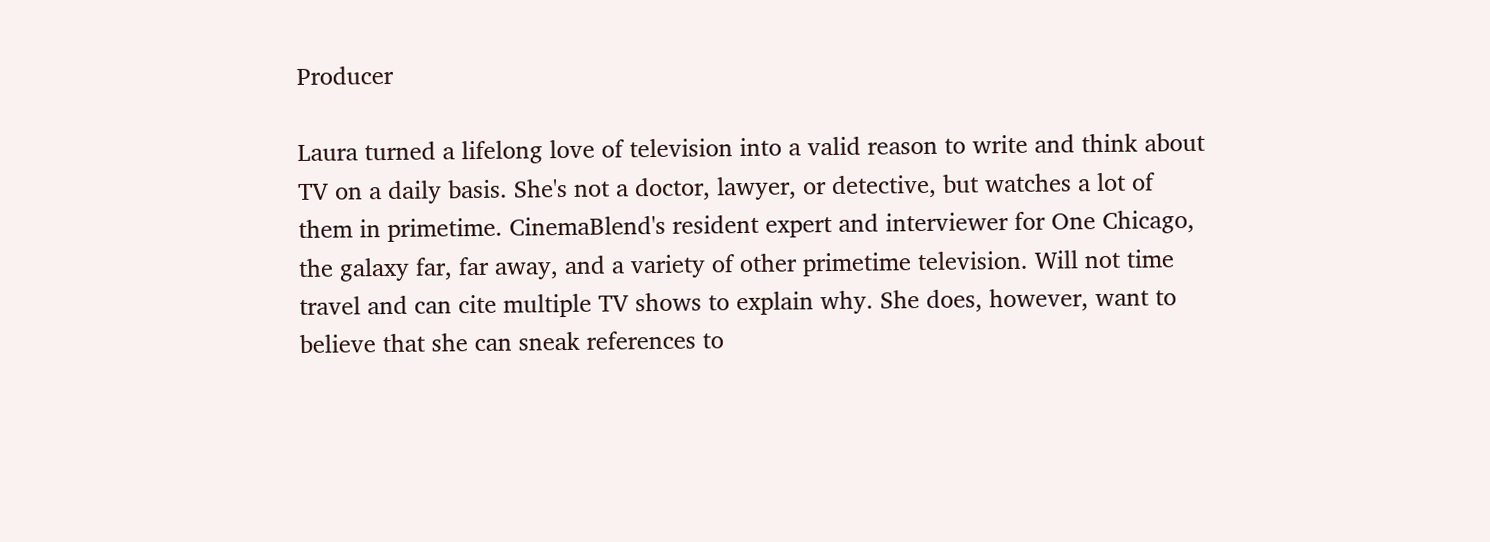Producer

Laura turned a lifelong love of television into a valid reason to write and think about TV on a daily basis. She's not a doctor, lawyer, or detective, but watches a lot of them in primetime. CinemaBlend's resident expert and interviewer for One Chicago, the galaxy far, far away, and a variety of other primetime television. Will not time travel and can cite multiple TV shows to explain why. She does, however, want to believe that she can sneak references to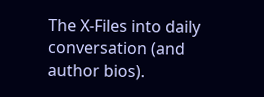The X-Files into daily conversation (and author bios).